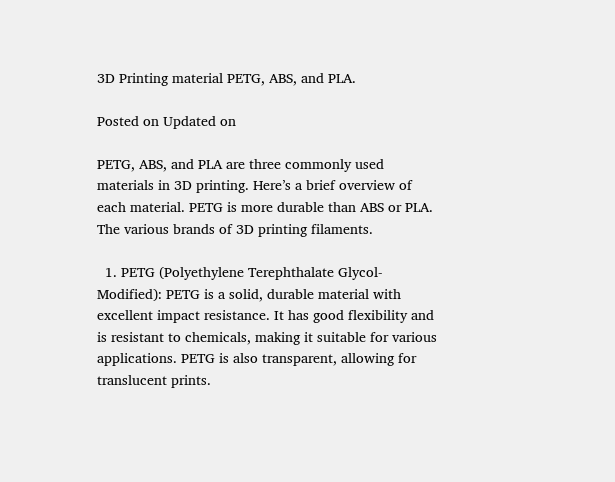3D Printing material PETG, ABS, and PLA.

Posted on Updated on

PETG, ABS, and PLA are three commonly used materials in 3D printing. Here’s a brief overview of each material. PETG is more durable than ABS or PLA. The various brands of 3D printing filaments.

  1. PETG (Polyethylene Terephthalate Glycol-Modified): PETG is a solid, durable material with excellent impact resistance. It has good flexibility and is resistant to chemicals, making it suitable for various applications. PETG is also transparent, allowing for translucent prints.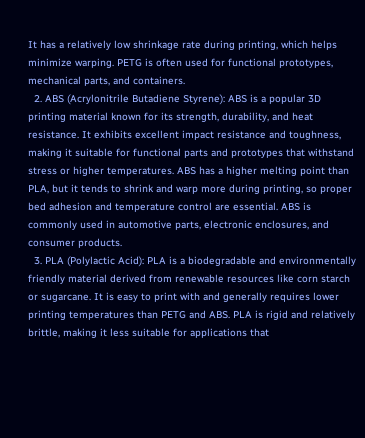It has a relatively low shrinkage rate during printing, which helps minimize warping. PETG is often used for functional prototypes, mechanical parts, and containers.
  2. ABS (Acrylonitrile Butadiene Styrene): ABS is a popular 3D printing material known for its strength, durability, and heat resistance. It exhibits excellent impact resistance and toughness, making it suitable for functional parts and prototypes that withstand stress or higher temperatures. ABS has a higher melting point than PLA, but it tends to shrink and warp more during printing, so proper bed adhesion and temperature control are essential. ABS is commonly used in automotive parts, electronic enclosures, and consumer products.
  3. PLA (Polylactic Acid): PLA is a biodegradable and environmentally friendly material derived from renewable resources like corn starch or sugarcane. It is easy to print with and generally requires lower printing temperatures than PETG and ABS. PLA is rigid and relatively brittle, making it less suitable for applications that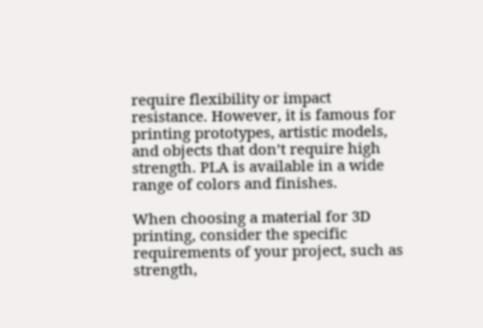require flexibility or impact resistance. However, it is famous for printing prototypes, artistic models, and objects that don’t require high strength. PLA is available in a wide range of colors and finishes.

When choosing a material for 3D printing, consider the specific requirements of your project, such as strength,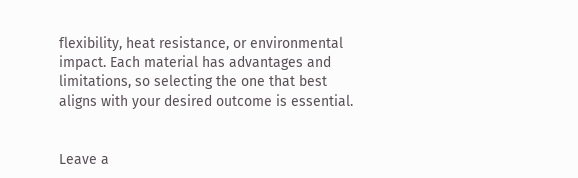flexibility, heat resistance, or environmental impact. Each material has advantages and limitations, so selecting the one that best aligns with your desired outcome is essential.


Leave a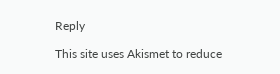Reply

This site uses Akismet to reduce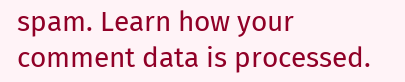spam. Learn how your comment data is processed.